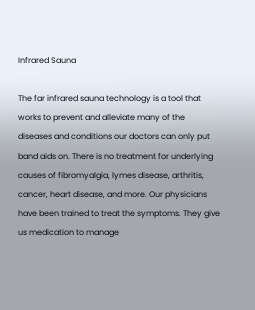Infrared Sauna

The far infrared sauna technology is a tool that works to prevent and alleviate many of the diseases and conditions our doctors can only put band aids on. There is no treatment for underlying causes of fibromyalgia, lymes disease, arthritis, cancer, heart disease, and more. Our physicians have been trained to treat the symptoms. They give us medication to manage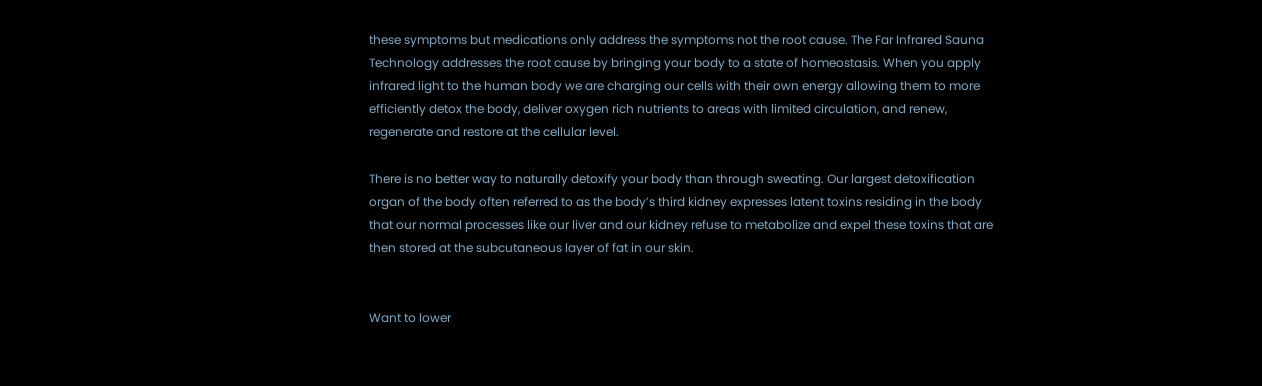these symptoms but medications only address the symptoms not the root cause. The Far Infrared Sauna Technology addresses the root cause by bringing your body to a state of homeostasis. When you apply infrared light to the human body we are charging our cells with their own energy allowing them to more efficiently detox the body, deliver oxygen rich nutrients to areas with limited circulation, and renew, regenerate and restore at the cellular level.

There is no better way to naturally detoxify your body than through sweating. Our largest detoxification organ of the body often referred to as the body’s third kidney expresses latent toxins residing in the body that our normal processes like our liver and our kidney refuse to metabolize and expel these toxins that are then stored at the subcutaneous layer of fat in our skin.


Want to lower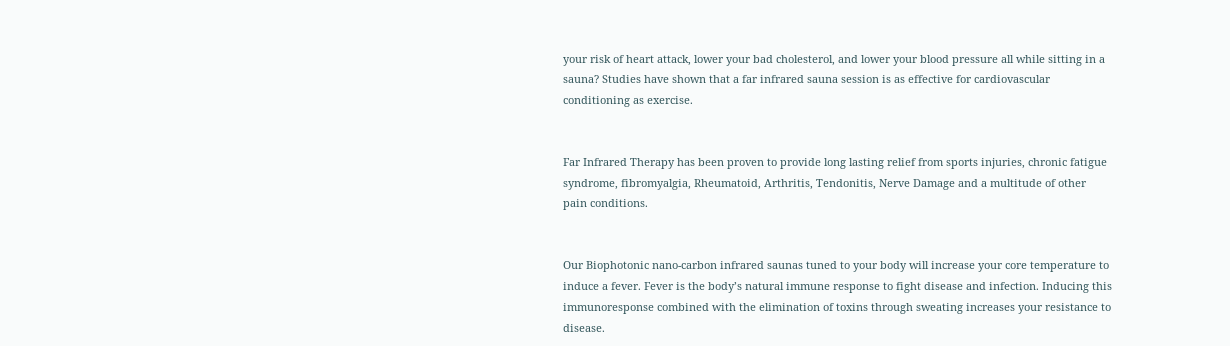your risk of heart attack, lower your bad cholesterol, and lower your blood pressure all while sitting in a sauna? Studies have shown that a far infrared sauna session is as effective for cardiovascular conditioning as exercise.


Far Infrared Therapy has been proven to provide long lasting relief from sports injuries, chronic fatigue syndrome, fibromyalgia, Rheumatoid, Arthritis, Tendonitis, Nerve Damage and a multitude of other pain conditions.


Our Biophotonic nano-carbon infrared saunas tuned to your body will increase your core temperature to induce a fever. Fever is the body’s natural immune response to fight disease and infection. Inducing this immunoresponse combined with the elimination of toxins through sweating increases your resistance to disease.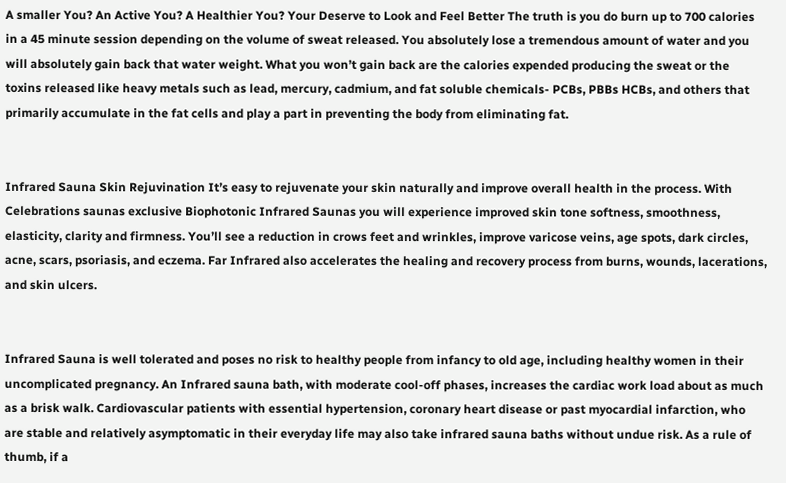A smaller You? An Active You? A Healthier You? Your Deserve to Look and Feel Better The truth is you do burn up to 700 calories in a 45 minute session depending on the volume of sweat released. You absolutely lose a tremendous amount of water and you will absolutely gain back that water weight. What you won’t gain back are the calories expended producing the sweat or the toxins released like heavy metals such as lead, mercury, cadmium, and fat soluble chemicals- PCBs, PBBs HCBs, and others that primarily accumulate in the fat cells and play a part in preventing the body from eliminating fat.


Infrared Sauna Skin Rejuvination It’s easy to rejuvenate your skin naturally and improve overall health in the process. With Celebrations saunas exclusive Biophotonic Infrared Saunas you will experience improved skin tone softness, smoothness, elasticity, clarity and firmness. You’ll see a reduction in crows feet and wrinkles, improve varicose veins, age spots, dark circles, acne, scars, psoriasis, and eczema. Far Infrared also accelerates the healing and recovery process from burns, wounds, lacerations, and skin ulcers.


Infrared Sauna is well tolerated and poses no risk to healthy people from infancy to old age, including healthy women in their uncomplicated pregnancy. An Infrared sauna bath, with moderate cool-off phases, increases the cardiac work load about as much as a brisk walk. Cardiovascular patients with essential hypertension, coronary heart disease or past myocardial infarction, who are stable and relatively asymptomatic in their everyday life may also take infrared sauna baths without undue risk. As a rule of thumb, if a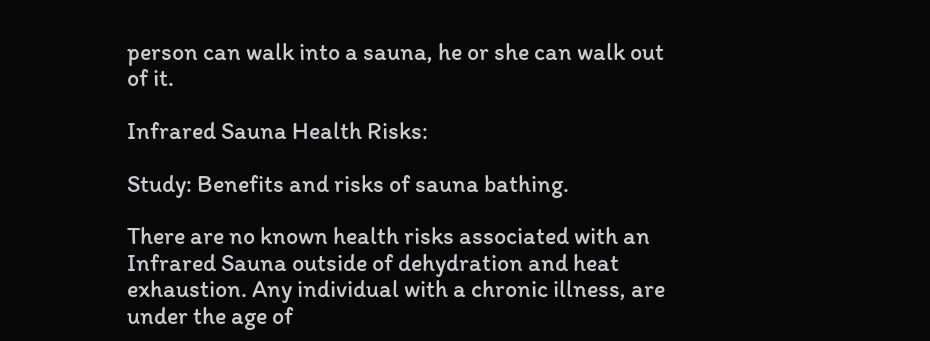person can walk into a sauna, he or she can walk out of it.

Infrared Sauna Health Risks:

Study: Benefits and risks of sauna bathing.

There are no known health risks associated with an Infrared Sauna outside of dehydration and heat exhaustion. Any individual with a chronic illness, are under the age of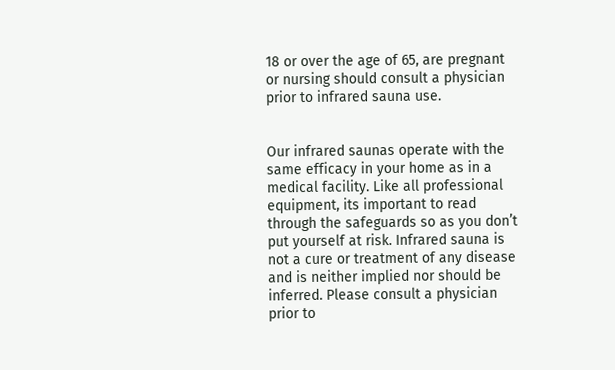18 or over the age of 65, are pregnant or nursing should consult a physician prior to infrared sauna use.


Our infrared saunas operate with the same efficacy in your home as in a medical facility. Like all professional equipment, its important to read through the safeguards so as you don’t put yourself at risk. Infrared sauna is not a cure or treatment of any disease and is neither implied nor should be inferred. Please consult a physician prior to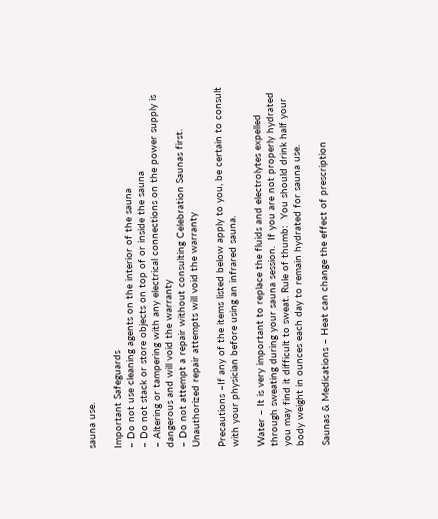sauna use.

Important Safeguards
– Do not use cleaning agents on the interior of the sauna
– Do not stack or store objects on top of or inside the sauna
– Altering or tampering with any electrical connections on the power supply is dangerous and will void the warranty
– Do not attempt a repair without consulting Celebration Saunas first. Unauthorized repair attempts will void the warranty

Precautions –If any of the items listed below apply to you, be certain to consult with your physician before using an infrared sauna.

Water – It is very important to replace the fluids and electrolytes expelled through sweating during your sauna session.  If you are not properly hydrated you may find it difficult to sweat. Rule of thumb:  You should drink half your body weight in ounces each day to remain hydrated for sauna use.

Saunas & Medications – Heat can change the effect of prescription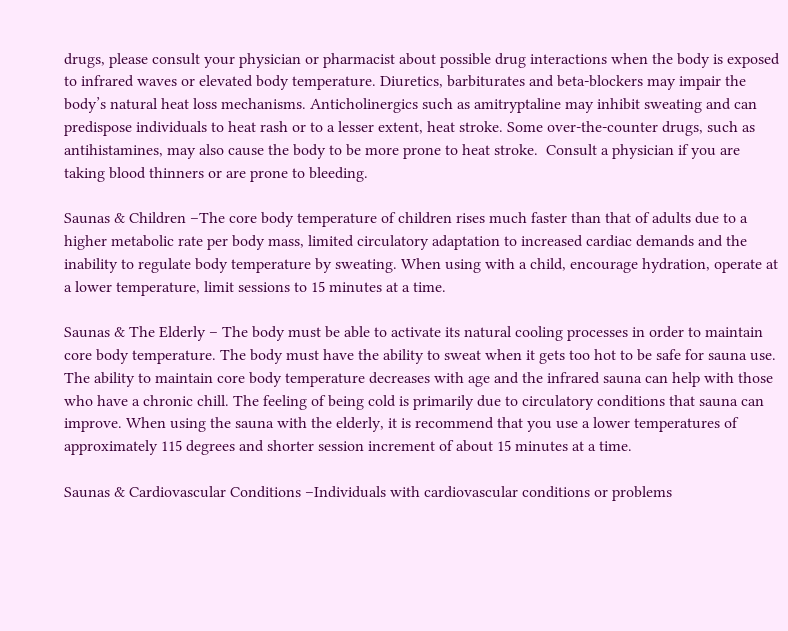drugs, please consult your physician or pharmacist about possible drug interactions when the body is exposed to infrared waves or elevated body temperature. Diuretics, barbiturates and beta-blockers may impair the body’s natural heat loss mechanisms. Anticholinergics such as amitryptaline may inhibit sweating and can predispose individuals to heat rash or to a lesser extent, heat stroke. Some over-the-counter drugs, such as antihistamines, may also cause the body to be more prone to heat stroke.  Consult a physician if you are taking blood thinners or are prone to bleeding.

Saunas & Children –The core body temperature of children rises much faster than that of adults due to a higher metabolic rate per body mass, limited circulatory adaptation to increased cardiac demands and the inability to regulate body temperature by sweating. When using with a child, encourage hydration, operate at a lower temperature, limit sessions to 15 minutes at a time.

Saunas & The Elderly – The body must be able to activate its natural cooling processes in order to maintain core body temperature. The body must have the ability to sweat when it gets too hot to be safe for sauna use.  The ability to maintain core body temperature decreases with age and the infrared sauna can help with those who have a chronic chill. The feeling of being cold is primarily due to circulatory conditions that sauna can improve. When using the sauna with the elderly, it is recommend that you use a lower temperatures of approximately 115 degrees and shorter session increment of about 15 minutes at a time.

Saunas & Cardiovascular Conditions –Individuals with cardiovascular conditions or problems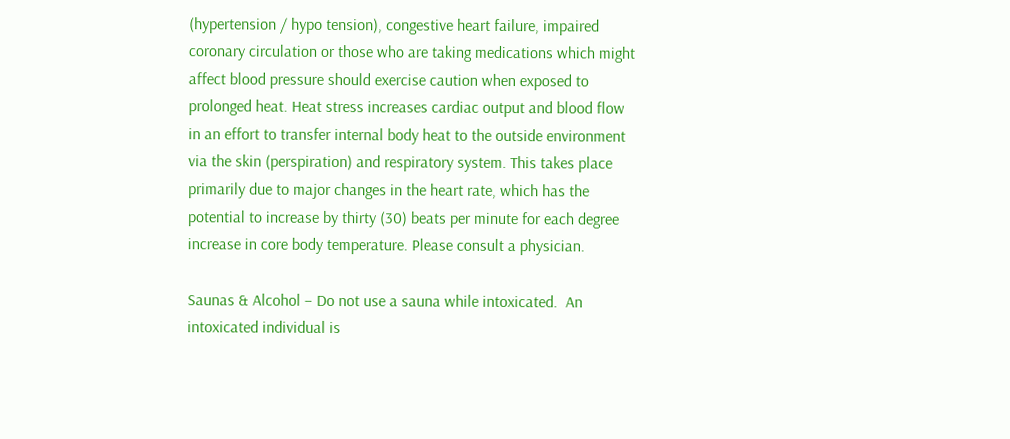(hypertension / hypo tension), congestive heart failure, impaired coronary circulation or those who are taking medications which might affect blood pressure should exercise caution when exposed to prolonged heat. Heat stress increases cardiac output and blood flow in an effort to transfer internal body heat to the outside environment via the skin (perspiration) and respiratory system. This takes place primarily due to major changes in the heart rate, which has the potential to increase by thirty (30) beats per minute for each degree increase in core body temperature. Please consult a physician.

Saunas & Alcohol – Do not use a sauna while intoxicated.  An intoxicated individual is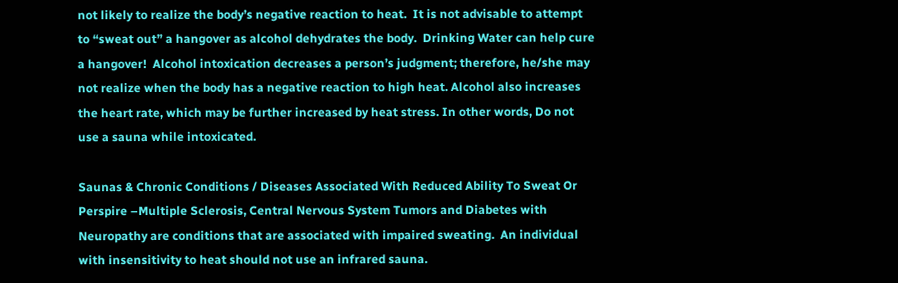not likely to realize the body’s negative reaction to heat.  It is not advisable to attempt to “sweat out” a hangover as alcohol dehydrates the body.  Drinking Water can help cure a hangover!  Alcohol intoxication decreases a person’s judgment; therefore, he/she may not realize when the body has a negative reaction to high heat. Alcohol also increases the heart rate, which may be further increased by heat stress. In other words, Do not use a sauna while intoxicated.

Saunas & Chronic Conditions / Diseases Associated With Reduced Ability To Sweat Or Perspire –Multiple Sclerosis, Central Nervous System Tumors and Diabetes with Neuropathy are conditions that are associated with impaired sweating.  An individual with insensitivity to heat should not use an infrared sauna.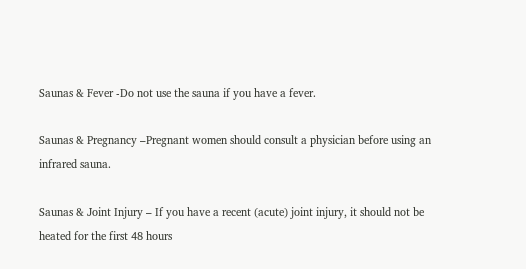Saunas & Fever -Do not use the sauna if you have a fever.

Saunas & Pregnancy –Pregnant women should consult a physician before using an infrared sauna.

Saunas & Joint Injury – If you have a recent (acute) joint injury, it should not be heated for the first 48 hours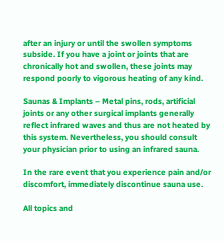after an injury or until the swollen symptoms subside. If you have a joint or joints that are chronically hot and swollen, these joints may respond poorly to vigorous heating of any kind.

Saunas & Implants – Metal pins, rods, artificial joints or any other surgical implants generally reflect infrared waves and thus are not heated by this system. Nevertheless, you should consult your physician prior to using an infrared sauna.

In the rare event that you experience pain and/or discomfort, immediately discontinue sauna use.

All topics and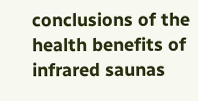conclusions of the health benefits of infrared saunas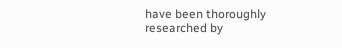have been thoroughly researched by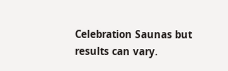Celebration Saunas but results can vary.